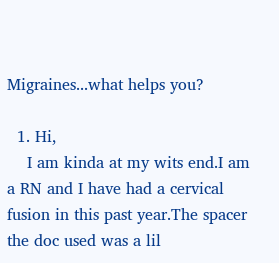Migraines...what helps you?

  1. Hi,
    I am kinda at my wits end.I am a RN and I have had a cervical fusion in this past year.The spacer the doc used was a lil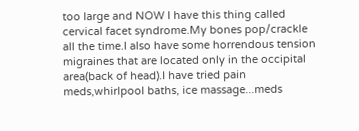too large and NOW I have this thing called cervical facet syndrome.My bones pop/crackle all the time.I also have some horrendous tension migraines that are located only in the occipital area(back of head).I have tried pain meds,whirlpool baths, ice massage...meds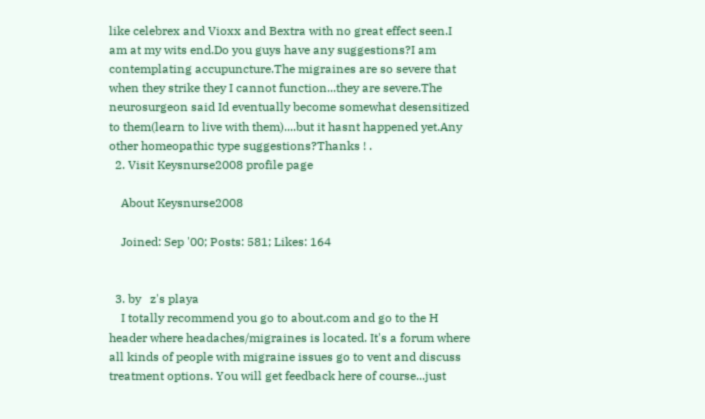like celebrex and Vioxx and Bextra with no great effect seen.I am at my wits end.Do you guys have any suggestions?I am contemplating accupuncture.The migraines are so severe that when they strike they I cannot function...they are severe.The neurosurgeon said Id eventually become somewhat desensitized to them(learn to live with them)....but it hasnt happened yet.Any other homeopathic type suggestions?Thanks ! .
  2. Visit Keysnurse2008 profile page

    About Keysnurse2008

    Joined: Sep '00; Posts: 581; Likes: 164


  3. by   z's playa
    I totally recommend you go to about.com and go to the H header where headaches/migraines is located. It's a forum where all kinds of people with migraine issues go to vent and discuss treatment options. You will get feedback here of course...just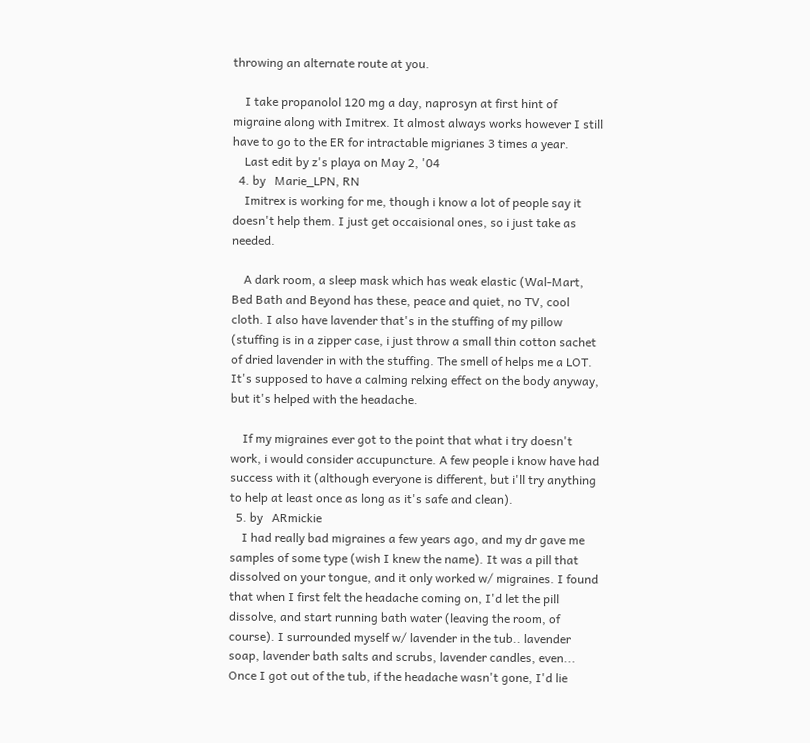throwing an alternate route at you.

    I take propanolol 120 mg a day, naprosyn at first hint of migraine along with Imitrex. It almost always works however I still have to go to the ER for intractable migrianes 3 times a year.
    Last edit by z's playa on May 2, '04
  4. by   Marie_LPN, RN
    Imitrex is working for me, though i know a lot of people say it doesn't help them. I just get occaisional ones, so i just take as needed.

    A dark room, a sleep mask which has weak elastic (Wal-Mart, Bed Bath and Beyond has these, peace and quiet, no TV, cool cloth. I also have lavender that's in the stuffing of my pillow (stuffing is in a zipper case, i just throw a small thin cotton sachet of dried lavender in with the stuffing. The smell of helps me a LOT. It's supposed to have a calming relxing effect on the body anyway, but it's helped with the headache.

    If my migraines ever got to the point that what i try doesn't work, i would consider accupuncture. A few people i know have had success with it (although everyone is different, but i'll try anything to help at least once as long as it's safe and clean).
  5. by   ARmickie
    I had really bad migraines a few years ago, and my dr gave me samples of some type (wish I knew the name). It was a pill that dissolved on your tongue, and it only worked w/ migraines. I found that when I first felt the headache coming on, I'd let the pill dissolve, and start running bath water (leaving the room, of course). I surrounded myself w/ lavender in the tub.. lavender soap, lavender bath salts and scrubs, lavender candles, even... Once I got out of the tub, if the headache wasn't gone, I'd lie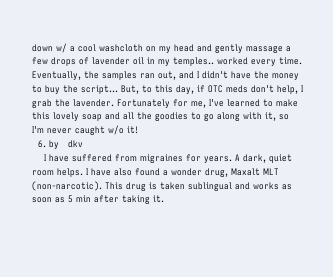down w/ a cool washcloth on my head and gently massage a few drops of lavender oil in my temples.. worked every time. Eventually, the samples ran out, and I didn't have the money to buy the script... But, to this day, if OTC meds don't help, I grab the lavender. Fortunately for me, I've learned to make this lovely soap and all the goodies to go along with it, so I'm never caught w/o it!
  6. by   dkv
    I have suffered from migraines for years. A dark, quiet room helps. I have also found a wonder drug, Maxalt MLT (non-narcotic). This drug is taken sublingual and works as soon as 5 min after taking it.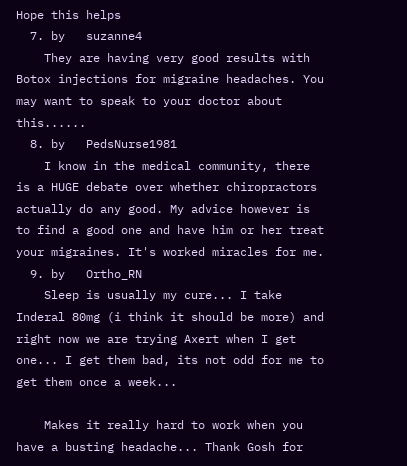Hope this helps
  7. by   suzanne4
    They are having very good results with Botox injections for migraine headaches. You may want to speak to your doctor about this......
  8. by   PedsNurse1981
    I know in the medical community, there is a HUGE debate over whether chiropractors actually do any good. My advice however is to find a good one and have him or her treat your migraines. It's worked miracles for me.
  9. by   Ortho_RN
    Sleep is usually my cure... I take Inderal 80mg (i think it should be more) and right now we are trying Axert when I get one... I get them bad, its not odd for me to get them once a week...

    Makes it really hard to work when you have a busting headache... Thank Gosh for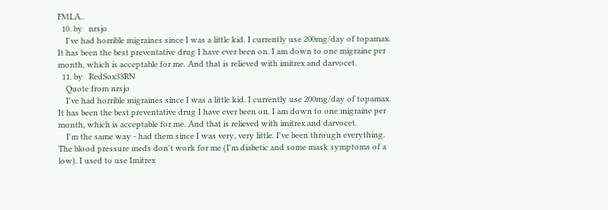FMLA..
  10. by   nrsjo
    I've had horrible migraines since I was a little kid. I currently use 200mg/day of topamax. It has been the best preventative drug I have ever been on. I am down to one migraine per month, which is acceptable for me. And that is relieved with imitrex and darvocet.
  11. by   RedSox33RN
    Quote from nrsjo
    I've had horrible migraines since I was a little kid. I currently use 200mg/day of topamax. It has been the best preventative drug I have ever been on. I am down to one migraine per month, which is acceptable for me. And that is relieved with imitrex and darvocet.
    I'm the same way - had them since I was very, very little. I've been through everything. The blood pressure meds don't work for me (I'm diabetic and some mask symptoms of a low). I used to use Imitrex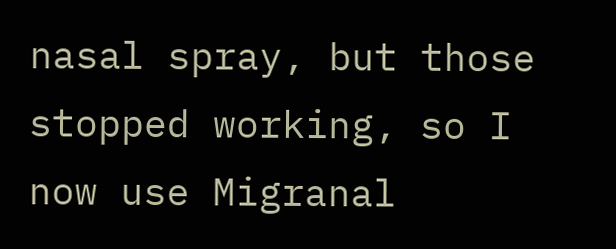nasal spray, but those stopped working, so I now use Migranal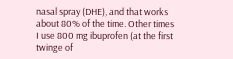nasal spray (DHE), and that works about 80% of the time. Other times I use 800 mg ibuprofen (at the first twinge of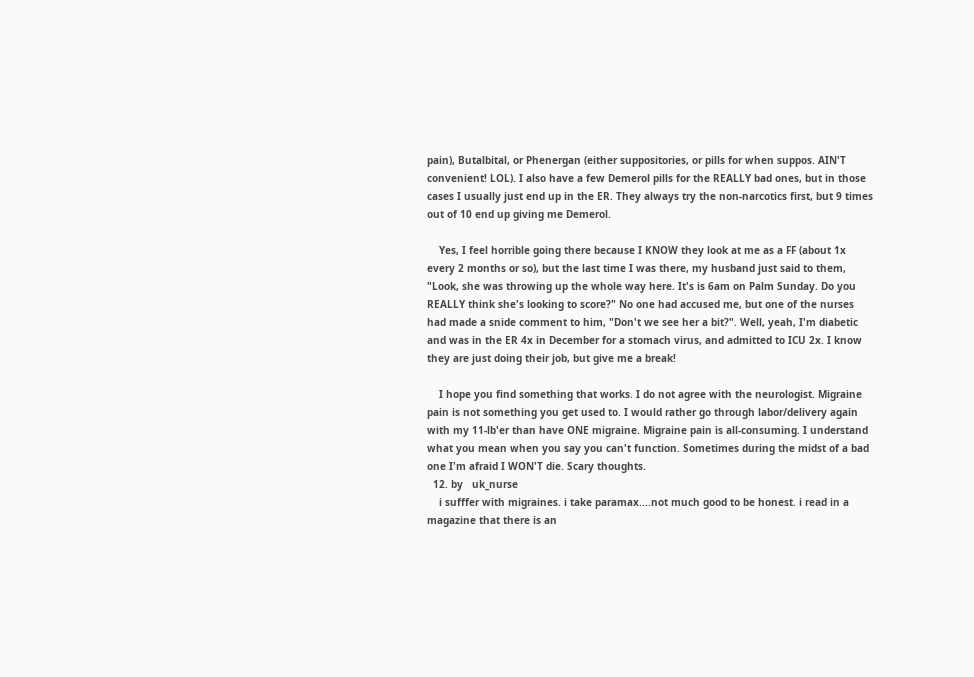pain), Butalbital, or Phenergan (either suppositories, or pills for when suppos. AIN'T convenient! LOL). I also have a few Demerol pills for the REALLY bad ones, but in those cases I usually just end up in the ER. They always try the non-narcotics first, but 9 times out of 10 end up giving me Demerol.

    Yes, I feel horrible going there because I KNOW they look at me as a FF (about 1x every 2 months or so), but the last time I was there, my husband just said to them, "Look, she was throwing up the whole way here. It's is 6am on Palm Sunday. Do you REALLY think she's looking to score?" No one had accused me, but one of the nurses had made a snide comment to him, "Don't we see her a bit?". Well, yeah, I'm diabetic and was in the ER 4x in December for a stomach virus, and admitted to ICU 2x. I know they are just doing their job, but give me a break!

    I hope you find something that works. I do not agree with the neurologist. Migraine pain is not something you get used to. I would rather go through labor/delivery again with my 11-lb'er than have ONE migraine. Migraine pain is all-consuming. I understand what you mean when you say you can't function. Sometimes during the midst of a bad one I'm afraid I WON'T die. Scary thoughts.
  12. by   uk_nurse
    i sufffer with migraines. i take paramax....not much good to be honest. i read in a magazine that there is an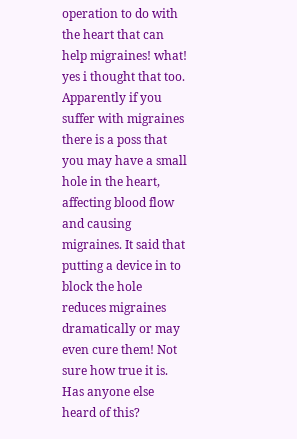operation to do with the heart that can help migraines! what! yes i thought that too. Apparently if you suffer with migraines there is a poss that you may have a small hole in the heart, affecting blood flow and causing migraines. It said that putting a device in to block the hole reduces migraines dramatically or may even cure them! Not sure how true it is. Has anyone else heard of this?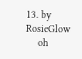13. by   RosieGlow
    oh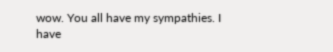wow. You all have my sympathies. I have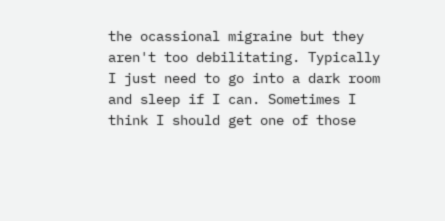the ocassional migraine but they aren't too debilitating. Typically I just need to go into a dark room and sleep if I can. Sometimes I think I should get one of those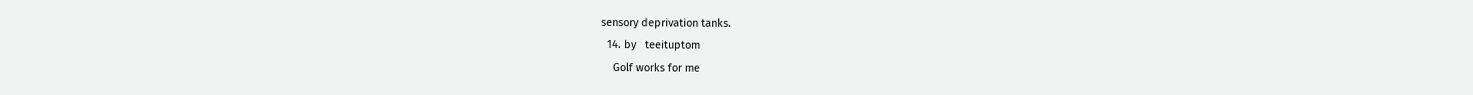sensory deprivation tanks.
  14. by   teeituptom
    Golf works for me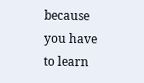because you have to learn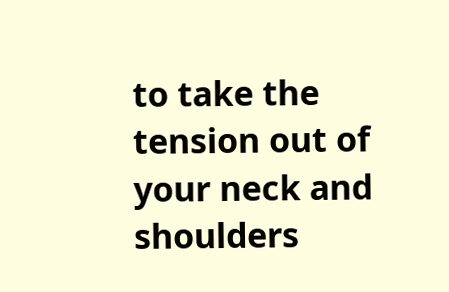to take the tension out of your neck and shoulders